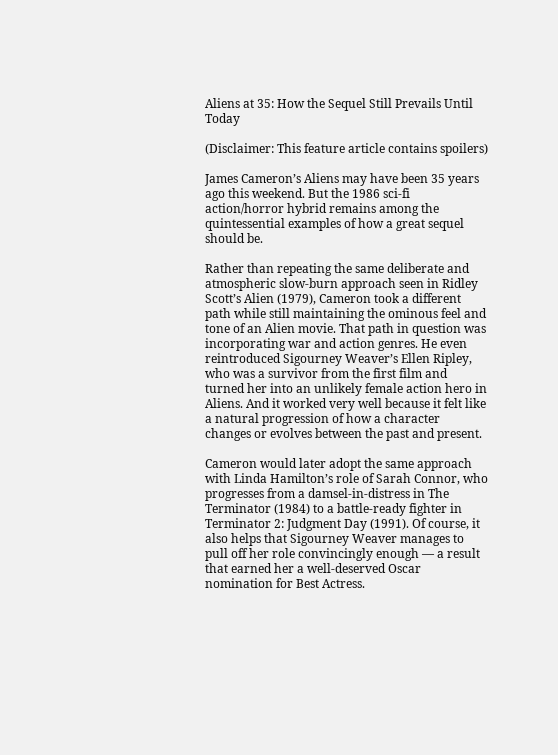Aliens at 35: How the Sequel Still Prevails Until Today

(Disclaimer: This feature article contains spoilers)

James Cameron’s Aliens may have been 35 years ago this weekend. But the 1986 sci-fi action/horror hybrid remains among the quintessential examples of how a great sequel should be.

Rather than repeating the same deliberate and atmospheric slow-burn approach seen in Ridley Scott’s Alien (1979), Cameron took a different path while still maintaining the ominous feel and tone of an Alien movie. That path in question was incorporating war and action genres. He even reintroduced Sigourney Weaver’s Ellen Ripley, who was a survivor from the first film and turned her into an unlikely female action hero in Aliens. And it worked very well because it felt like a natural progression of how a character changes or evolves between the past and present.

Cameron would later adopt the same approach with Linda Hamilton’s role of Sarah Connor, who progresses from a damsel-in-distress in The Terminator (1984) to a battle-ready fighter in Terminator 2: Judgment Day (1991). Of course, it also helps that Sigourney Weaver manages to pull off her role convincingly enough — a result that earned her a well-deserved Oscar nomination for Best Actress.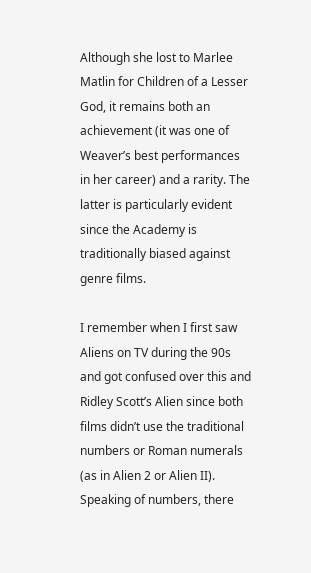Although she lost to Marlee Matlin for Children of a Lesser God, it remains both an achievement (it was one of Weaver’s best performances in her career) and a rarity. The latter is particularly evident since the Academy is traditionally biased against genre films.

I remember when I first saw Aliens on TV during the 90s and got confused over this and Ridley Scott’s Alien since both films didn’t use the traditional numbers or Roman numerals (as in Alien 2 or Alien II). Speaking of numbers, there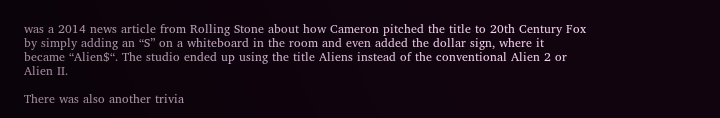was a 2014 news article from Rolling Stone about how Cameron pitched the title to 20th Century Fox by simply adding an “S” on a whiteboard in the room and even added the dollar sign, where it became “Alien$“. The studio ended up using the title Aliens instead of the conventional Alien 2 or Alien II.

There was also another trivia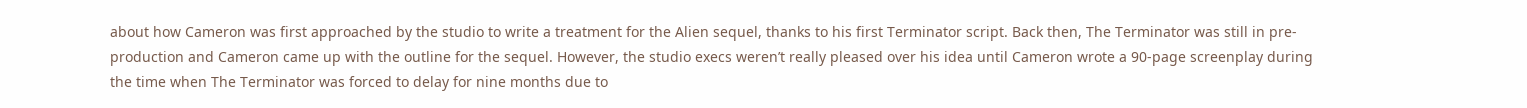about how Cameron was first approached by the studio to write a treatment for the Alien sequel, thanks to his first Terminator script. Back then, The Terminator was still in pre-production and Cameron came up with the outline for the sequel. However, the studio execs weren’t really pleased over his idea until Cameron wrote a 90-page screenplay during the time when The Terminator was forced to delay for nine months due to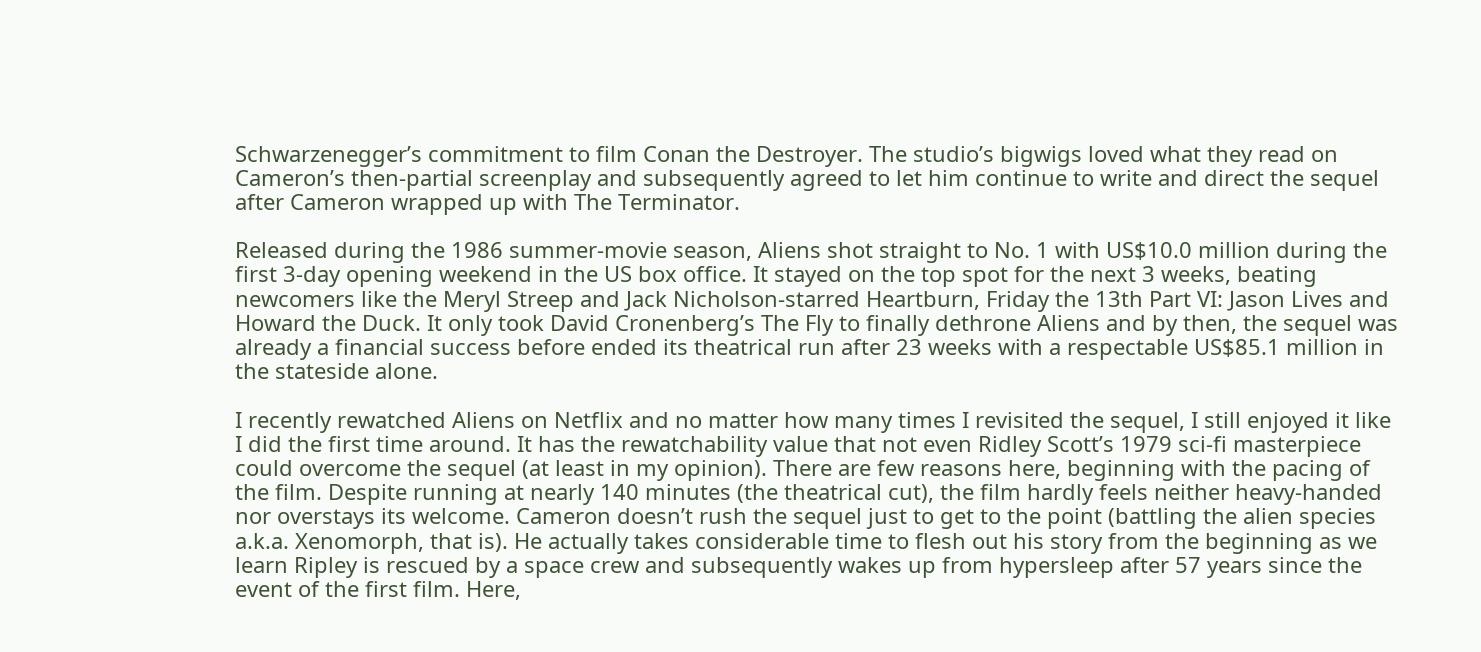Schwarzenegger’s commitment to film Conan the Destroyer. The studio’s bigwigs loved what they read on Cameron’s then-partial screenplay and subsequently agreed to let him continue to write and direct the sequel after Cameron wrapped up with The Terminator.

Released during the 1986 summer-movie season, Aliens shot straight to No. 1 with US$10.0 million during the first 3-day opening weekend in the US box office. It stayed on the top spot for the next 3 weeks, beating newcomers like the Meryl Streep and Jack Nicholson-starred Heartburn, Friday the 13th Part VI: Jason Lives and Howard the Duck. It only took David Cronenberg’s The Fly to finally dethrone Aliens and by then, the sequel was already a financial success before ended its theatrical run after 23 weeks with a respectable US$85.1 million in the stateside alone.

I recently rewatched Aliens on Netflix and no matter how many times I revisited the sequel, I still enjoyed it like I did the first time around. It has the rewatchability value that not even Ridley Scott’s 1979 sci-fi masterpiece could overcome the sequel (at least in my opinion). There are few reasons here, beginning with the pacing of the film. Despite running at nearly 140 minutes (the theatrical cut), the film hardly feels neither heavy-handed nor overstays its welcome. Cameron doesn’t rush the sequel just to get to the point (battling the alien species a.k.a. Xenomorph, that is). He actually takes considerable time to flesh out his story from the beginning as we learn Ripley is rescued by a space crew and subsequently wakes up from hypersleep after 57 years since the event of the first film. Here,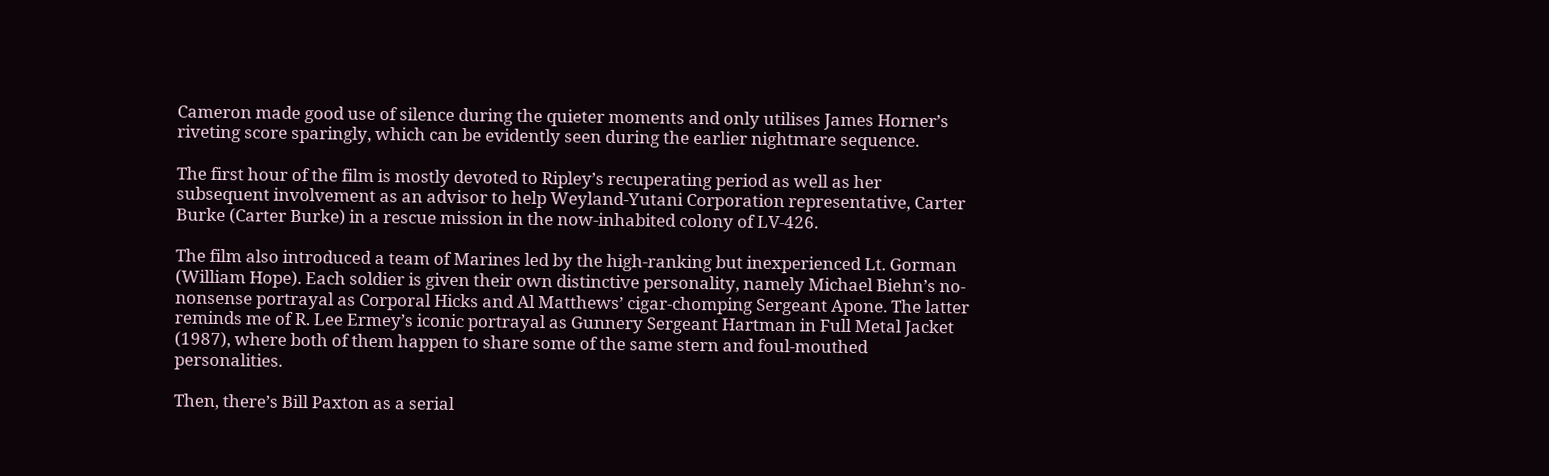Cameron made good use of silence during the quieter moments and only utilises James Horner’s riveting score sparingly, which can be evidently seen during the earlier nightmare sequence.

The first hour of the film is mostly devoted to Ripley’s recuperating period as well as her subsequent involvement as an advisor to help Weyland-Yutani Corporation representative, Carter Burke (Carter Burke) in a rescue mission in the now-inhabited colony of LV-426.

The film also introduced a team of Marines led by the high-ranking but inexperienced Lt. Gorman (William Hope). Each soldier is given their own distinctive personality, namely Michael Biehn’s no-nonsense portrayal as Corporal Hicks and Al Matthews’ cigar-chomping Sergeant Apone. The latter reminds me of R. Lee Ermey’s iconic portrayal as Gunnery Sergeant Hartman in Full Metal Jacket (1987), where both of them happen to share some of the same stern and foul-mouthed personalities.

Then, there’s Bill Paxton as a serial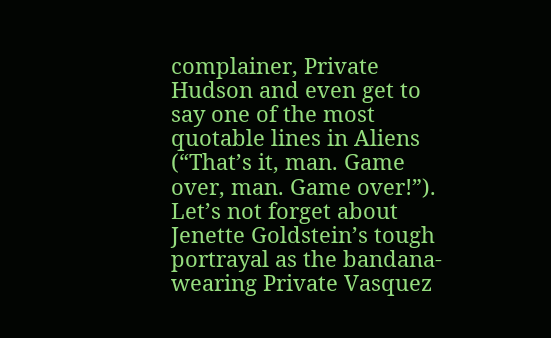complainer, Private Hudson and even get to say one of the most quotable lines in Aliens (“That’s it, man. Game over, man. Game over!”). Let’s not forget about Jenette Goldstein’s tough portrayal as the bandana-wearing Private Vasquez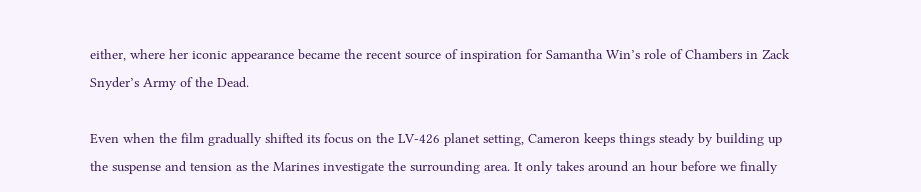either, where her iconic appearance became the recent source of inspiration for Samantha Win’s role of Chambers in Zack Snyder’s Army of the Dead.

Even when the film gradually shifted its focus on the LV-426 planet setting, Cameron keeps things steady by building up the suspense and tension as the Marines investigate the surrounding area. It only takes around an hour before we finally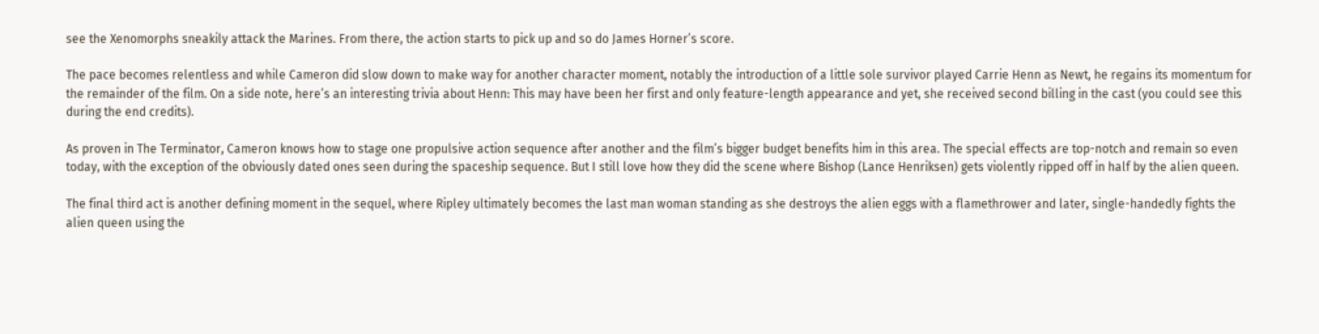see the Xenomorphs sneakily attack the Marines. From there, the action starts to pick up and so do James Horner’s score.

The pace becomes relentless and while Cameron did slow down to make way for another character moment, notably the introduction of a little sole survivor played Carrie Henn as Newt, he regains its momentum for the remainder of the film. On a side note, here’s an interesting trivia about Henn: This may have been her first and only feature-length appearance and yet, she received second billing in the cast (you could see this during the end credits).

As proven in The Terminator, Cameron knows how to stage one propulsive action sequence after another and the film’s bigger budget benefits him in this area. The special effects are top-notch and remain so even today, with the exception of the obviously dated ones seen during the spaceship sequence. But I still love how they did the scene where Bishop (Lance Henriksen) gets violently ripped off in half by the alien queen.

The final third act is another defining moment in the sequel, where Ripley ultimately becomes the last man woman standing as she destroys the alien eggs with a flamethrower and later, single-handedly fights the alien queen using the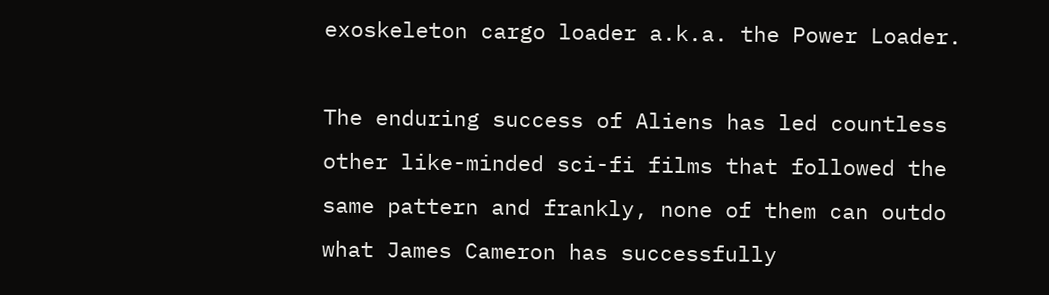exoskeleton cargo loader a.k.a. the Power Loader.

The enduring success of Aliens has led countless other like-minded sci-fi films that followed the same pattern and frankly, none of them can outdo what James Cameron has successfully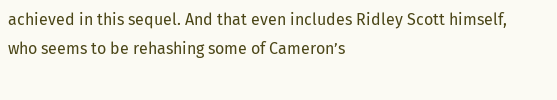achieved in this sequel. And that even includes Ridley Scott himself, who seems to be rehashing some of Cameron’s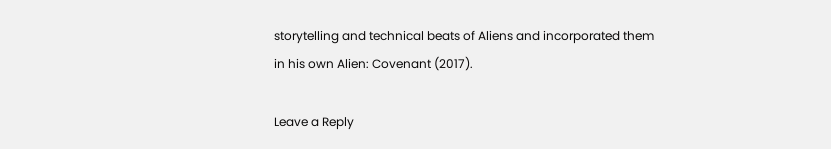storytelling and technical beats of Aliens and incorporated them in his own Alien: Covenant (2017).

Leave a Reply